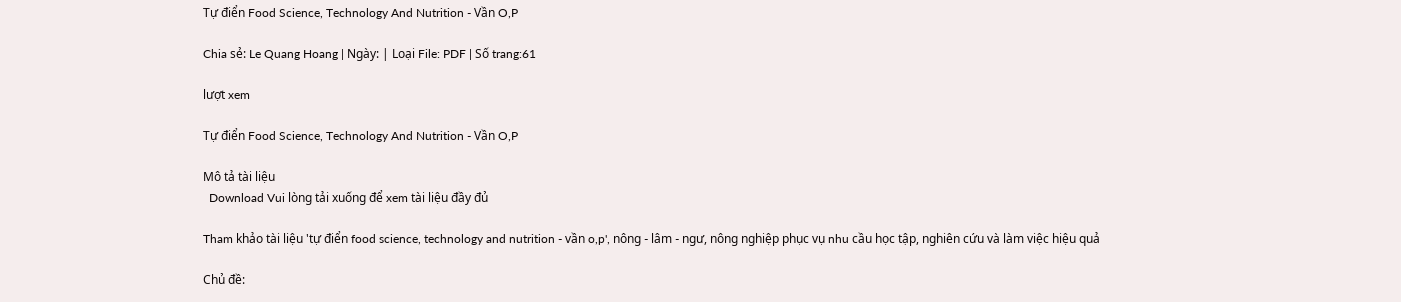Tự điển Food Science, Technology And Nutrition - Vần O,P

Chia sẻ: Le Quang Hoang | Ngày: | Loại File: PDF | Số trang:61

lượt xem

Tự điển Food Science, Technology And Nutrition - Vần O,P

Mô tả tài liệu
  Download Vui lòng tải xuống để xem tài liệu đầy đủ

Tham khảo tài liệu 'tự điển food science, technology and nutrition - vần o,p', nông - lâm - ngư, nông nghiệp phục vụ nhu cầu học tập, nghiên cứu và làm việc hiệu quả

Chủ đề: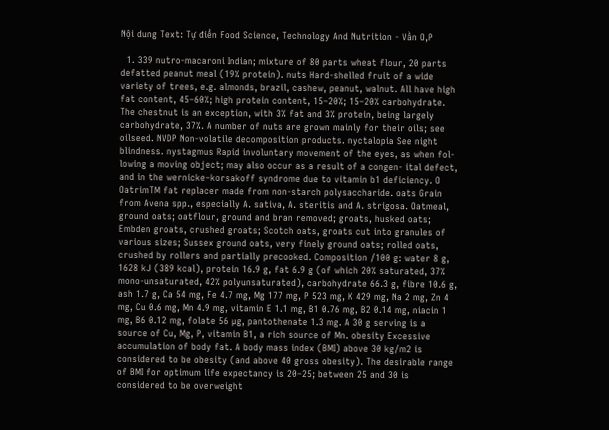Nội dung Text: Tự điển Food Science, Technology And Nutrition - Vần O,P

  1. 339 nutro-macaroni Indian; mixture of 80 parts wheat flour, 20 parts defatted peanut meal (19% protein). nuts Hard-shelled fruit of a wide variety of trees, e.g. almonds, brazil, cashew, peanut, walnut. All have high fat content, 45–60%; high protein content, 15–20%; 15–20% carbohydrate. The chestnut is an exception, with 3% fat and 3% protein, being largely carbohydrate, 37%. A number of nuts are grown mainly for their oils; see oilseed. NVDP Non-volatile decomposition products. nyctalopia See night blindness. nystagmus Rapid involuntary movement of the eyes, as when fol- lowing a moving object; may also occur as a result of a congen- ital defect, and in the wernicke–korsakoff syndrome due to vitamin b1 deficiency. O OatrimTM fat replacer made from non-starch polysaccharide. oats Grain from Avena spp., especially A. sativa, A. steritis and A. strigosa. Oatmeal, ground oats; oatflour, ground and bran removed; groats, husked oats; Embden groats, crushed groats; Scotch oats, groats cut into granules of various sizes; Sussex ground oats, very finely ground oats; rolled oats, crushed by rollers and partially precooked. Composition /100 g: water 8 g, 1628 kJ (389 kcal), protein 16.9 g, fat 6.9 g (of which 20% saturated, 37% mono-unsaturated, 42% polyunsaturated), carbohydrate 66.3 g, fibre 10.6 g, ash 1.7 g, Ca 54 mg, Fe 4.7 mg, Mg 177 mg, P 523 mg, K 429 mg, Na 2 mg, Zn 4 mg, Cu 0.6 mg, Mn 4.9 mg, vitamin E 1.1 mg, B1 0.76 mg, B2 0.14 mg, niacin 1 mg, B6 0.12 mg, folate 56 µg, pantothenate 1.3 mg. A 30 g serving is a source of Cu, Mg, P, vitamin B1, a rich source of Mn. obesity Excessive accumulation of body fat. A body mass index (BMI) above 30 kg/m2 is considered to be obesity (and above 40 gross obesity). The desirable range of BMI for optimum life expectancy is 20–25; between 25 and 30 is considered to be overweight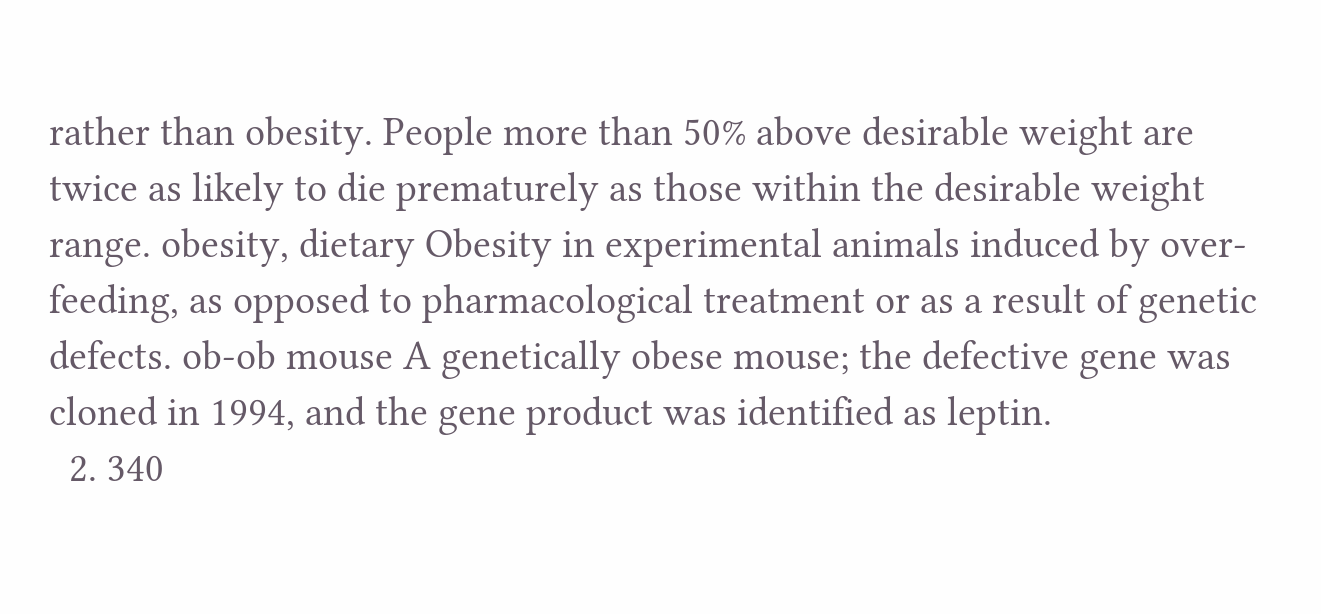rather than obesity. People more than 50% above desirable weight are twice as likely to die prematurely as those within the desirable weight range. obesity, dietary Obesity in experimental animals induced by over- feeding, as opposed to pharmacological treatment or as a result of genetic defects. ob-ob mouse A genetically obese mouse; the defective gene was cloned in 1994, and the gene product was identified as leptin.
  2. 340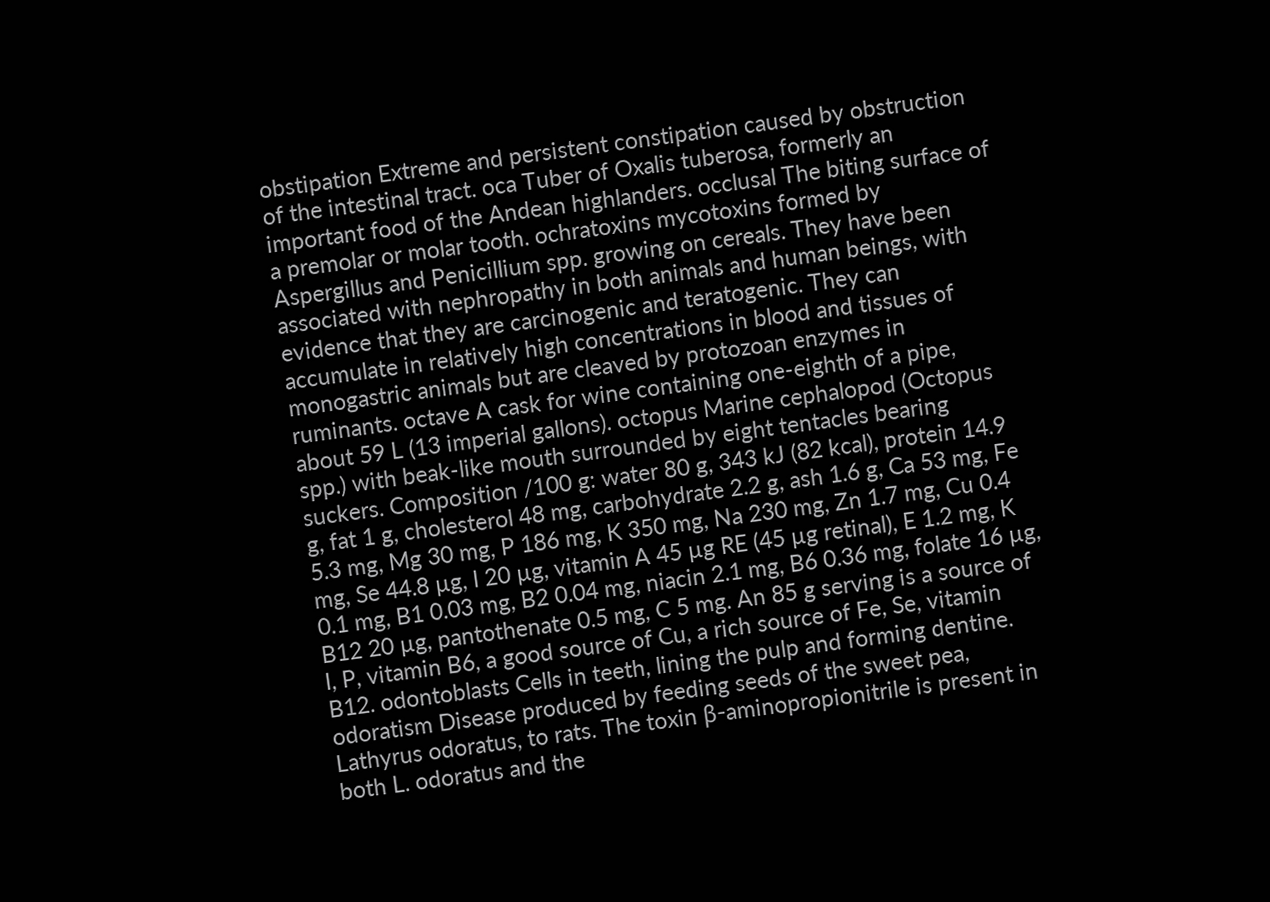obstipation Extreme and persistent constipation caused by obstruction of the intestinal tract. oca Tuber of Oxalis tuberosa, formerly an important food of the Andean highlanders. occlusal The biting surface of a premolar or molar tooth. ochratoxins mycotoxins formed by Aspergillus and Penicillium spp. growing on cereals. They have been associated with nephropathy in both animals and human beings, with evidence that they are carcinogenic and teratogenic. They can accumulate in relatively high concentrations in blood and tissues of monogastric animals but are cleaved by protozoan enzymes in ruminants. octave A cask for wine containing one-eighth of a pipe, about 59 L (13 imperial gallons). octopus Marine cephalopod (Octopus spp.) with beak-like mouth surrounded by eight tentacles bearing suckers. Composition /100 g: water 80 g, 343 kJ (82 kcal), protein 14.9 g, fat 1 g, cholesterol 48 mg, carbohydrate 2.2 g, ash 1.6 g, Ca 53 mg, Fe 5.3 mg, Mg 30 mg, P 186 mg, K 350 mg, Na 230 mg, Zn 1.7 mg, Cu 0.4 mg, Se 44.8 µg, I 20 µg, vitamin A 45 µg RE (45 µg retinal), E 1.2 mg, K 0.1 mg, B1 0.03 mg, B2 0.04 mg, niacin 2.1 mg, B6 0.36 mg, folate 16 µg, B12 20 µg, pantothenate 0.5 mg, C 5 mg. An 85 g serving is a source of I, P, vitamin B6, a good source of Cu, a rich source of Fe, Se, vitamin B12. odontoblasts Cells in teeth, lining the pulp and forming dentine. odoratism Disease produced by feeding seeds of the sweet pea, Lathyrus odoratus, to rats. The toxin β-aminopropionitrile is present in both L. odoratus and the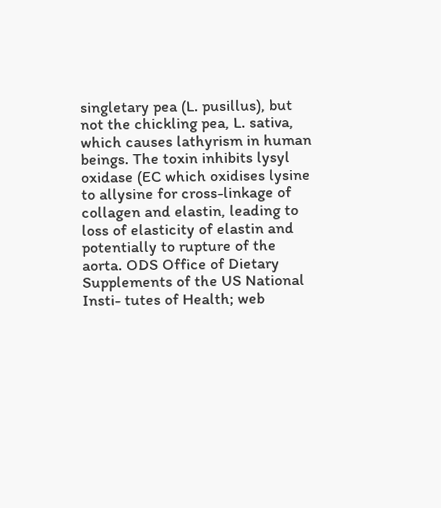singletary pea (L. pusillus), but not the chickling pea, L. sativa, which causes lathyrism in human beings. The toxin inhibits lysyl oxidase (EC which oxidises lysine to allysine for cross-linkage of collagen and elastin, leading to loss of elasticity of elastin and potentially to rupture of the aorta. ODS Office of Dietary Supplements of the US National Insti- tutes of Health; web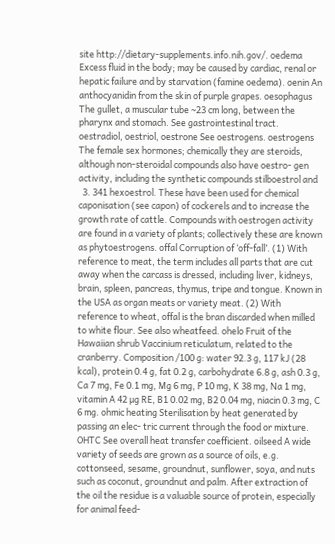site http://dietary-supplements.info.nih.gov/. oedema Excess fluid in the body; may be caused by cardiac, renal or hepatic failure and by starvation (famine oedema). oenin An anthocyanidin from the skin of purple grapes. oesophagus The gullet, a muscular tube ∼23 cm long, between the pharynx and stomach. See gastrointestinal tract. oestradiol, oestriol, oestrone See oestrogens. oestrogens The female sex hormones; chemically they are steroids, although non-steroidal compounds also have oestro- gen activity, including the synthetic compounds stilboestrol and
  3. 341 hexoestrol. These have been used for chemical caponisation (see capon) of cockerels and to increase the growth rate of cattle. Compounds with oestrogen activity are found in a variety of plants; collectively these are known as phytoestrogens. offal Corruption of ‘off-fall’. (1) With reference to meat, the term includes all parts that are cut away when the carcass is dressed, including liver, kidneys, brain, spleen, pancreas, thymus, tripe and tongue. Known in the USA as organ meats or variety meat. (2) With reference to wheat, offal is the bran discarded when milled to white flour. See also wheatfeed. ohelo Fruit of the Hawaiian shrub Vaccinium reticulatum, related to the cranberry. Composition /100 g: water 92.3 g, 117 kJ (28 kcal), protein 0.4 g, fat 0.2 g, carbohydrate 6.8 g, ash 0.3 g, Ca 7 mg, Fe 0.1 mg, Mg 6 mg, P 10 mg, K 38 mg, Na 1 mg, vitamin A 42 µg RE, B1 0.02 mg, B2 0.04 mg, niacin 0.3 mg, C 6 mg. ohmic heating Sterilisation by heat generated by passing an elec- tric current through the food or mixture. OHTC See overall heat transfer coefficient. oilseed A wide variety of seeds are grown as a source of oils, e.g. cottonseed, sesame, groundnut, sunflower, soya, and nuts such as coconut, groundnut and palm. After extraction of the oil the residue is a valuable source of protein, especially for animal feed-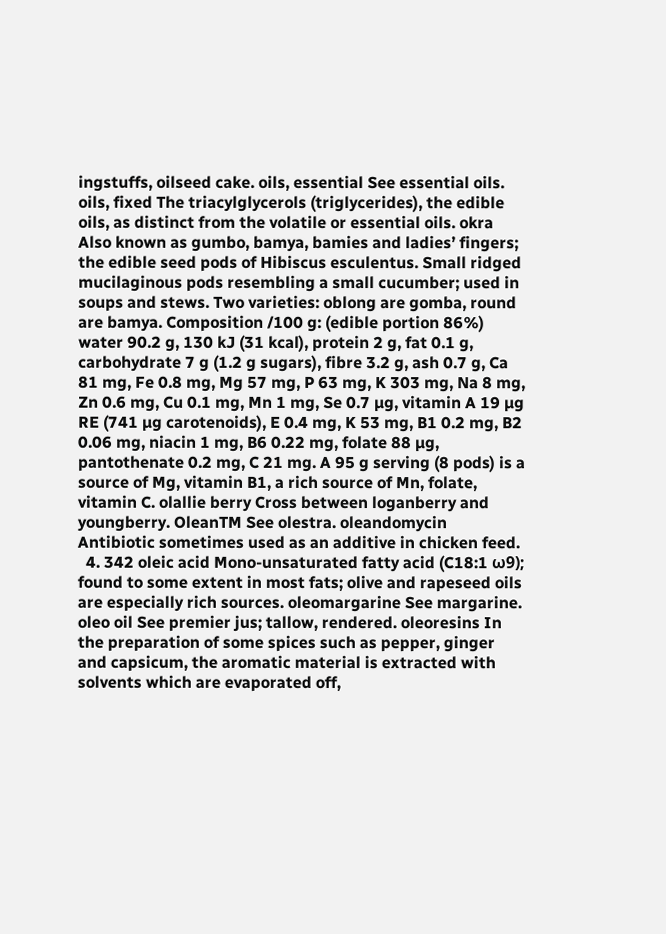ingstuffs, oilseed cake. oils, essential See essential oils. oils, fixed The triacylglycerols (triglycerides), the edible oils, as distinct from the volatile or essential oils. okra Also known as gumbo, bamya, bamies and ladies’ fingers; the edible seed pods of Hibiscus esculentus. Small ridged mucilaginous pods resembling a small cucumber; used in soups and stews. Two varieties: oblong are gomba, round are bamya. Composition /100 g: (edible portion 86%) water 90.2 g, 130 kJ (31 kcal), protein 2 g, fat 0.1 g, carbohydrate 7 g (1.2 g sugars), fibre 3.2 g, ash 0.7 g, Ca 81 mg, Fe 0.8 mg, Mg 57 mg, P 63 mg, K 303 mg, Na 8 mg, Zn 0.6 mg, Cu 0.1 mg, Mn 1 mg, Se 0.7 µg, vitamin A 19 µg RE (741 µg carotenoids), E 0.4 mg, K 53 mg, B1 0.2 mg, B2 0.06 mg, niacin 1 mg, B6 0.22 mg, folate 88 µg, pantothenate 0.2 mg, C 21 mg. A 95 g serving (8 pods) is a source of Mg, vitamin B1, a rich source of Mn, folate, vitamin C. olallie berry Cross between loganberry and youngberry. OleanTM See olestra. oleandomycin Antibiotic sometimes used as an additive in chicken feed.
  4. 342 oleic acid Mono-unsaturated fatty acid (C18:1 ω9); found to some extent in most fats; olive and rapeseed oils are especially rich sources. oleomargarine See margarine. oleo oil See premier jus; tallow, rendered. oleoresins In the preparation of some spices such as pepper, ginger and capsicum, the aromatic material is extracted with solvents which are evaporated off,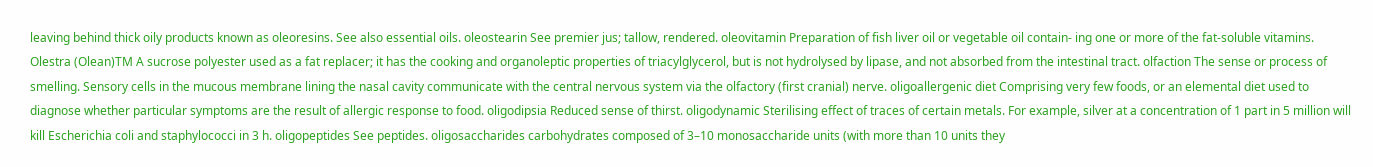leaving behind thick oily products known as oleoresins. See also essential oils. oleostearin See premier jus; tallow, rendered. oleovitamin Preparation of fish liver oil or vegetable oil contain- ing one or more of the fat-soluble vitamins. Olestra (Olean)TM A sucrose polyester used as a fat replacer; it has the cooking and organoleptic properties of triacylglycerol, but is not hydrolysed by lipase, and not absorbed from the intestinal tract. olfaction The sense or process of smelling. Sensory cells in the mucous membrane lining the nasal cavity communicate with the central nervous system via the olfactory (first cranial) nerve. oligoallergenic diet Comprising very few foods, or an elemental diet used to diagnose whether particular symptoms are the result of allergic response to food. oligodipsia Reduced sense of thirst. oligodynamic Sterilising effect of traces of certain metals. For example, silver at a concentration of 1 part in 5 million will kill Escherichia coli and staphylococci in 3 h. oligopeptides See peptides. oligosaccharides carbohydrates composed of 3–10 monosaccharide units (with more than 10 units they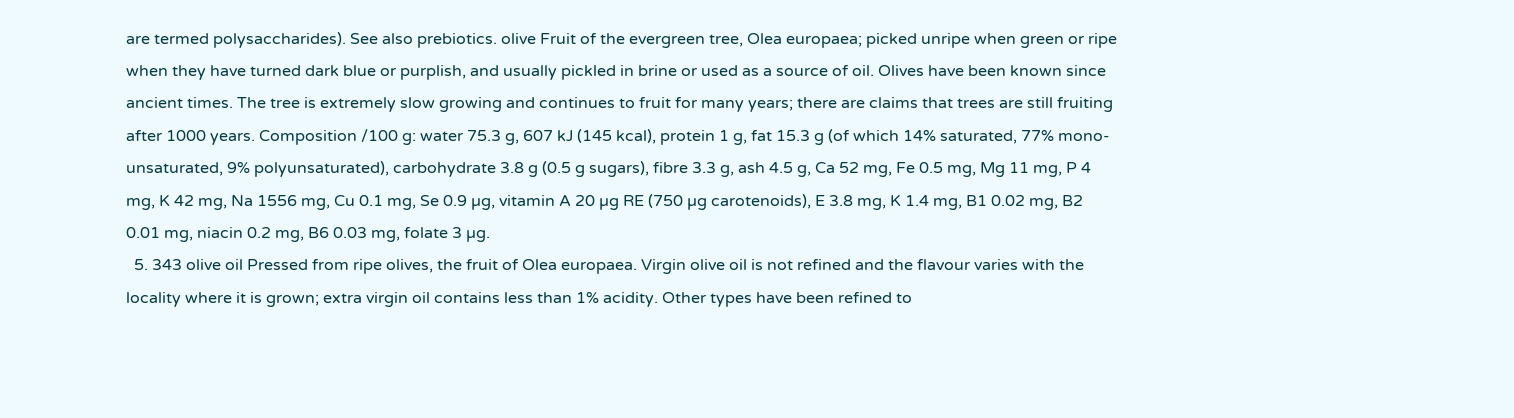are termed polysaccharides). See also prebiotics. olive Fruit of the evergreen tree, Olea europaea; picked unripe when green or ripe when they have turned dark blue or purplish, and usually pickled in brine or used as a source of oil. Olives have been known since ancient times. The tree is extremely slow growing and continues to fruit for many years; there are claims that trees are still fruiting after 1000 years. Composition /100 g: water 75.3 g, 607 kJ (145 kcal), protein 1 g, fat 15.3 g (of which 14% saturated, 77% mono-unsaturated, 9% polyunsaturated), carbohydrate 3.8 g (0.5 g sugars), fibre 3.3 g, ash 4.5 g, Ca 52 mg, Fe 0.5 mg, Mg 11 mg, P 4 mg, K 42 mg, Na 1556 mg, Cu 0.1 mg, Se 0.9 µg, vitamin A 20 µg RE (750 µg carotenoids), E 3.8 mg, K 1.4 mg, B1 0.02 mg, B2 0.01 mg, niacin 0.2 mg, B6 0.03 mg, folate 3 µg.
  5. 343 olive oil Pressed from ripe olives, the fruit of Olea europaea. Virgin olive oil is not refined and the flavour varies with the locality where it is grown; extra virgin oil contains less than 1% acidity. Other types have been refined to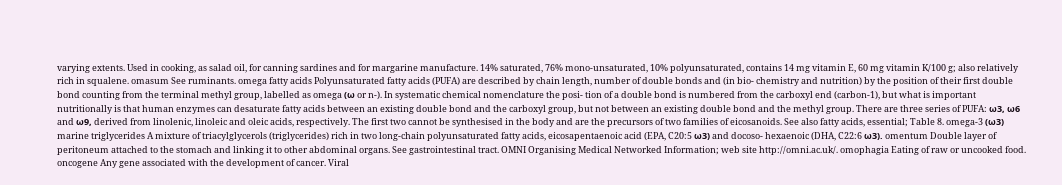varying extents. Used in cooking, as salad oil, for canning sardines and for margarine manufacture. 14% saturated, 76% mono-unsaturated, 10% polyunsaturated, contains 14 mg vitamin E, 60 mg vitamin K/100 g; also relatively rich in squalene. omasum See ruminants. omega fatty acids Polyunsaturated fatty acids (PUFA) are described by chain length, number of double bonds and (in bio- chemistry and nutrition) by the position of their first double bond counting from the terminal methyl group, labelled as omega (ω or n-). In systematic chemical nomenclature the posi- tion of a double bond is numbered from the carboxyl end (carbon-1), but what is important nutritionally is that human enzymes can desaturate fatty acids between an existing double bond and the carboxyl group, but not between an existing double bond and the methyl group. There are three series of PUFA: ω3, ω6 and ω9, derived from linolenic, linoleic and oleic acids, respectively. The first two cannot be synthesised in the body and are the precursors of two families of eicosanoids. See also fatty acids, essential; Table 8. omega-3 (ω3) marine triglycerides A mixture of triacylglycerols (triglycerides) rich in two long-chain polyunsaturated fatty acids, eicosapentaenoic acid (EPA, C20:5 ω3) and docoso- hexaenoic (DHA, C22:6 ω3). omentum Double layer of peritoneum attached to the stomach and linking it to other abdominal organs. See gastrointestinal tract. OMNI Organising Medical Networked Information; web site http://omni.ac.uk/. omophagia Eating of raw or uncooked food. oncogene Any gene associated with the development of cancer. Viral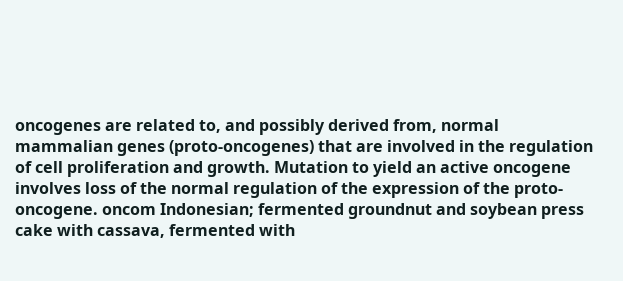oncogenes are related to, and possibly derived from, normal mammalian genes (proto-oncogenes) that are involved in the regulation of cell proliferation and growth. Mutation to yield an active oncogene involves loss of the normal regulation of the expression of the proto-oncogene. oncom Indonesian; fermented groundnut and soybean press cake with cassava, fermented with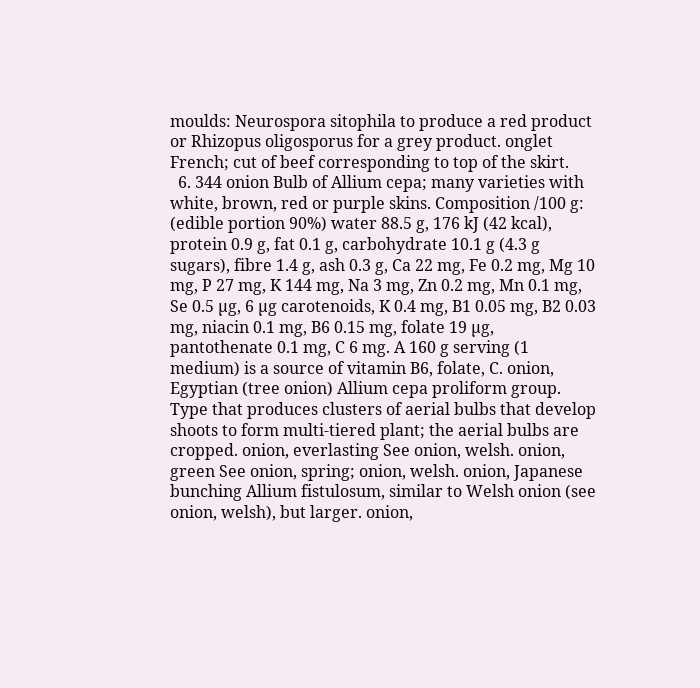moulds: Neurospora sitophila to produce a red product or Rhizopus oligosporus for a grey product. onglet French; cut of beef corresponding to top of the skirt.
  6. 344 onion Bulb of Allium cepa; many varieties with white, brown, red or purple skins. Composition /100 g: (edible portion 90%) water 88.5 g, 176 kJ (42 kcal), protein 0.9 g, fat 0.1 g, carbohydrate 10.1 g (4.3 g sugars), fibre 1.4 g, ash 0.3 g, Ca 22 mg, Fe 0.2 mg, Mg 10 mg, P 27 mg, K 144 mg, Na 3 mg, Zn 0.2 mg, Mn 0.1 mg, Se 0.5 µg, 6 µg carotenoids, K 0.4 mg, B1 0.05 mg, B2 0.03 mg, niacin 0.1 mg, B6 0.15 mg, folate 19 µg, pantothenate 0.1 mg, C 6 mg. A 160 g serving (1 medium) is a source of vitamin B6, folate, C. onion, Egyptian (tree onion) Allium cepa proliform group. Type that produces clusters of aerial bulbs that develop shoots to form multi-tiered plant; the aerial bulbs are cropped. onion, everlasting See onion, welsh. onion, green See onion, spring; onion, welsh. onion, Japanese bunching Allium fistulosum, similar to Welsh onion (see onion, welsh), but larger. onion,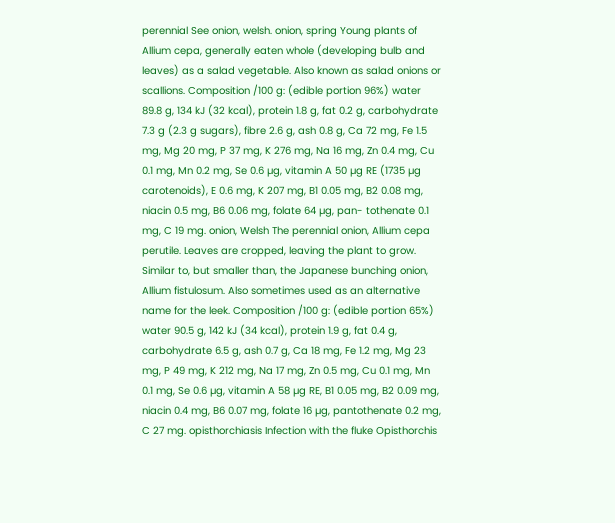perennial See onion, welsh. onion, spring Young plants of Allium cepa, generally eaten whole (developing bulb and leaves) as a salad vegetable. Also known as salad onions or scallions. Composition /100 g: (edible portion 96%) water 89.8 g, 134 kJ (32 kcal), protein 1.8 g, fat 0.2 g, carbohydrate 7.3 g (2.3 g sugars), fibre 2.6 g, ash 0.8 g, Ca 72 mg, Fe 1.5 mg, Mg 20 mg, P 37 mg, K 276 mg, Na 16 mg, Zn 0.4 mg, Cu 0.1 mg, Mn 0.2 mg, Se 0.6 µg, vitamin A 50 µg RE (1735 µg carotenoids), E 0.6 mg, K 207 mg, B1 0.05 mg, B2 0.08 mg, niacin 0.5 mg, B6 0.06 mg, folate 64 µg, pan- tothenate 0.1 mg, C 19 mg. onion, Welsh The perennial onion, Allium cepa perutile. Leaves are cropped, leaving the plant to grow. Similar to, but smaller than, the Japanese bunching onion, Allium fistulosum. Also sometimes used as an alternative name for the leek. Composition /100 g: (edible portion 65%) water 90.5 g, 142 kJ (34 kcal), protein 1.9 g, fat 0.4 g, carbohydrate 6.5 g, ash 0.7 g, Ca 18 mg, Fe 1.2 mg, Mg 23 mg, P 49 mg, K 212 mg, Na 17 mg, Zn 0.5 mg, Cu 0.1 mg, Mn 0.1 mg, Se 0.6 µg, vitamin A 58 µg RE, B1 0.05 mg, B2 0.09 mg, niacin 0.4 mg, B6 0.07 mg, folate 16 µg, pantothenate 0.2 mg, C 27 mg. opisthorchiasis Infection with the fluke Opisthorchis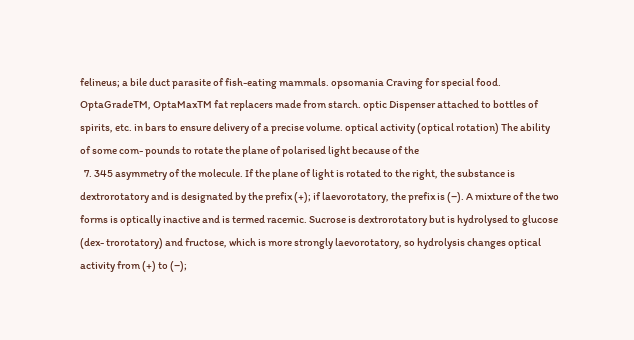felineus; a bile duct parasite of fish-eating mammals. opsomania Craving for special food. OptaGradeTM, OptaMaxTM fat replacers made from starch. optic Dispenser attached to bottles of spirits, etc. in bars to ensure delivery of a precise volume. optical activity (optical rotation) The ability of some com- pounds to rotate the plane of polarised light because of the
  7. 345 asymmetry of the molecule. If the plane of light is rotated to the right, the substance is dextrorotatory and is designated by the prefix (+); if laevorotatory, the prefix is (−). A mixture of the two forms is optically inactive and is termed racemic. Sucrose is dextrorotatory but is hydrolysed to glucose (dex- trorotatory) and fructose, which is more strongly laevorotatory, so hydrolysis changes optical activity from (+) to (−);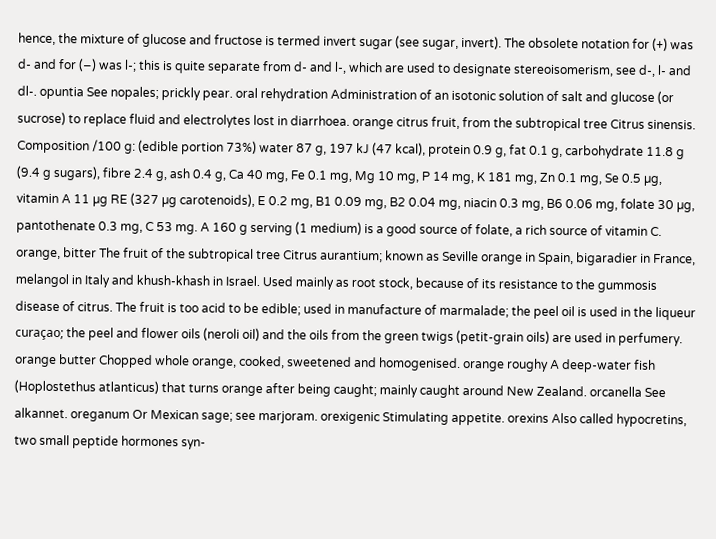hence, the mixture of glucose and fructose is termed invert sugar (see sugar, invert). The obsolete notation for (+) was d- and for (−) was l-; this is quite separate from d- and l-, which are used to designate stereoisomerism, see d-, l- and dl-. opuntia See nopales; prickly pear. oral rehydration Administration of an isotonic solution of salt and glucose (or sucrose) to replace fluid and electrolytes lost in diarrhoea. orange citrus fruit, from the subtropical tree Citrus sinensis. Composition /100 g: (edible portion 73%) water 87 g, 197 kJ (47 kcal), protein 0.9 g, fat 0.1 g, carbohydrate 11.8 g (9.4 g sugars), fibre 2.4 g, ash 0.4 g, Ca 40 mg, Fe 0.1 mg, Mg 10 mg, P 14 mg, K 181 mg, Zn 0.1 mg, Se 0.5 µg, vitamin A 11 µg RE (327 µg carotenoids), E 0.2 mg, B1 0.09 mg, B2 0.04 mg, niacin 0.3 mg, B6 0.06 mg, folate 30 µg, pantothenate 0.3 mg, C 53 mg. A 160 g serving (1 medium) is a good source of folate, a rich source of vitamin C. orange, bitter The fruit of the subtropical tree Citrus aurantium; known as Seville orange in Spain, bigaradier in France, melangol in Italy and khush-khash in Israel. Used mainly as root stock, because of its resistance to the gummosis disease of citrus. The fruit is too acid to be edible; used in manufacture of marmalade; the peel oil is used in the liqueur curaçao; the peel and flower oils (neroli oil) and the oils from the green twigs (petit-grain oils) are used in perfumery. orange butter Chopped whole orange, cooked, sweetened and homogenised. orange roughy A deep-water fish (Hoplostethus atlanticus) that turns orange after being caught; mainly caught around New Zealand. orcanella See alkannet. oreganum Or Mexican sage; see marjoram. orexigenic Stimulating appetite. orexins Also called hypocretins, two small peptide hormones syn-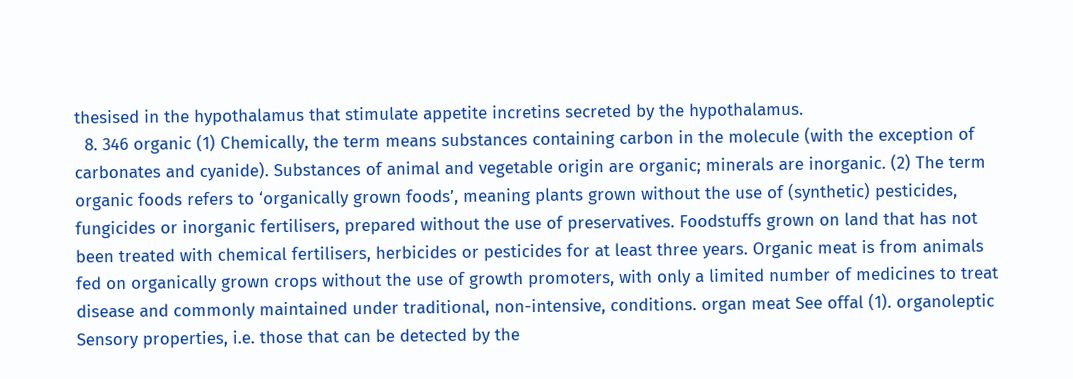thesised in the hypothalamus that stimulate appetite incretins secreted by the hypothalamus.
  8. 346 organic (1) Chemically, the term means substances containing carbon in the molecule (with the exception of carbonates and cyanide). Substances of animal and vegetable origin are organic; minerals are inorganic. (2) The term organic foods refers to ‘organically grown foods’, meaning plants grown without the use of (synthetic) pesticides, fungicides or inorganic fertilisers, prepared without the use of preservatives. Foodstuffs grown on land that has not been treated with chemical fertilisers, herbicides or pesticides for at least three years. Organic meat is from animals fed on organically grown crops without the use of growth promoters, with only a limited number of medicines to treat disease and commonly maintained under traditional, non-intensive, conditions. organ meat See offal (1). organoleptic Sensory properties, i.e. those that can be detected by the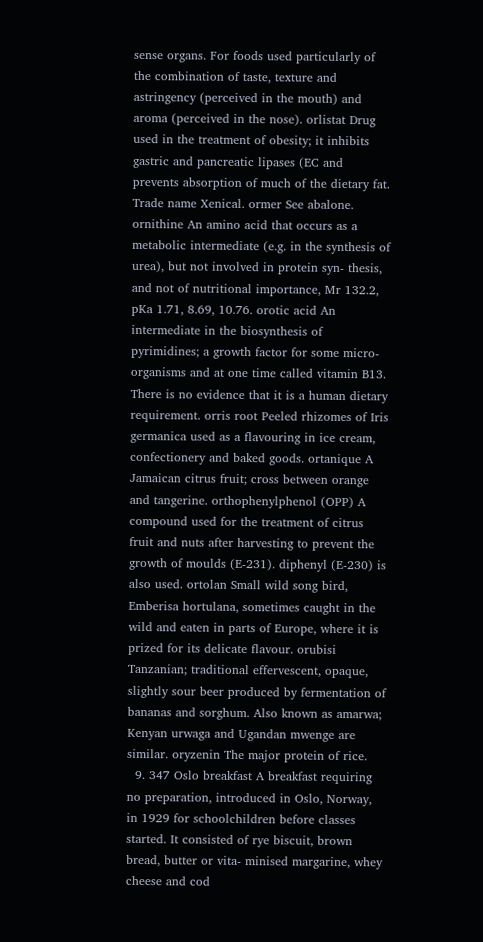sense organs. For foods used particularly of the combination of taste, texture and astringency (perceived in the mouth) and aroma (perceived in the nose). orlistat Drug used in the treatment of obesity; it inhibits gastric and pancreatic lipases (EC and prevents absorption of much of the dietary fat. Trade name Xenical. ormer See abalone. ornithine An amino acid that occurs as a metabolic intermediate (e.g. in the synthesis of urea), but not involved in protein syn- thesis, and not of nutritional importance, Mr 132.2, pKa 1.71, 8.69, 10.76. orotic acid An intermediate in the biosynthesis of pyrimidines; a growth factor for some micro-organisms and at one time called vitamin B13. There is no evidence that it is a human dietary requirement. orris root Peeled rhizomes of Iris germanica used as a flavouring in ice cream, confectionery and baked goods. ortanique A Jamaican citrus fruit; cross between orange and tangerine. orthophenylphenol (OPP) A compound used for the treatment of citrus fruit and nuts after harvesting to prevent the growth of moulds (E-231). diphenyl (E-230) is also used. ortolan Small wild song bird, Emberisa hortulana, sometimes caught in the wild and eaten in parts of Europe, where it is prized for its delicate flavour. orubisi Tanzanian; traditional effervescent, opaque, slightly sour beer produced by fermentation of bananas and sorghum. Also known as amarwa; Kenyan urwaga and Ugandan mwenge are similar. oryzenin The major protein of rice.
  9. 347 Oslo breakfast A breakfast requiring no preparation, introduced in Oslo, Norway, in 1929 for schoolchildren before classes started. It consisted of rye biscuit, brown bread, butter or vita- minised margarine, whey cheese and cod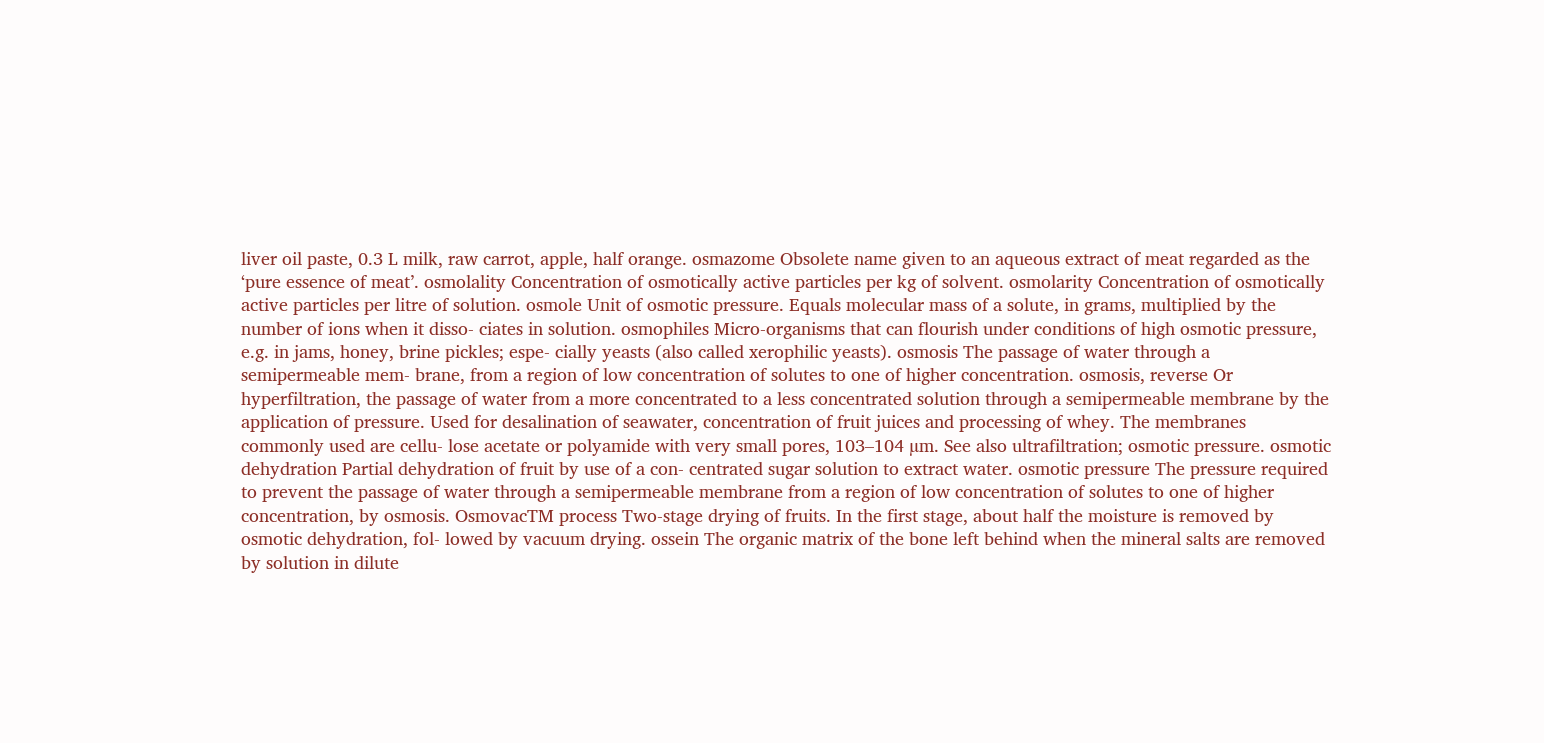liver oil paste, 0.3 L milk, raw carrot, apple, half orange. osmazome Obsolete name given to an aqueous extract of meat regarded as the ‘pure essence of meat’. osmolality Concentration of osmotically active particles per kg of solvent. osmolarity Concentration of osmotically active particles per litre of solution. osmole Unit of osmotic pressure. Equals molecular mass of a solute, in grams, multiplied by the number of ions when it disso- ciates in solution. osmophiles Micro-organisms that can flourish under conditions of high osmotic pressure, e.g. in jams, honey, brine pickles; espe- cially yeasts (also called xerophilic yeasts). osmosis The passage of water through a semipermeable mem- brane, from a region of low concentration of solutes to one of higher concentration. osmosis, reverse Or hyperfiltration, the passage of water from a more concentrated to a less concentrated solution through a semipermeable membrane by the application of pressure. Used for desalination of seawater, concentration of fruit juices and processing of whey. The membranes commonly used are cellu- lose acetate or polyamide with very small pores, 103–104 µm. See also ultrafiltration; osmotic pressure. osmotic dehydration Partial dehydration of fruit by use of a con- centrated sugar solution to extract water. osmotic pressure The pressure required to prevent the passage of water through a semipermeable membrane from a region of low concentration of solutes to one of higher concentration, by osmosis. OsmovacTM process Two-stage drying of fruits. In the first stage, about half the moisture is removed by osmotic dehydration, fol- lowed by vacuum drying. ossein The organic matrix of the bone left behind when the mineral salts are removed by solution in dilute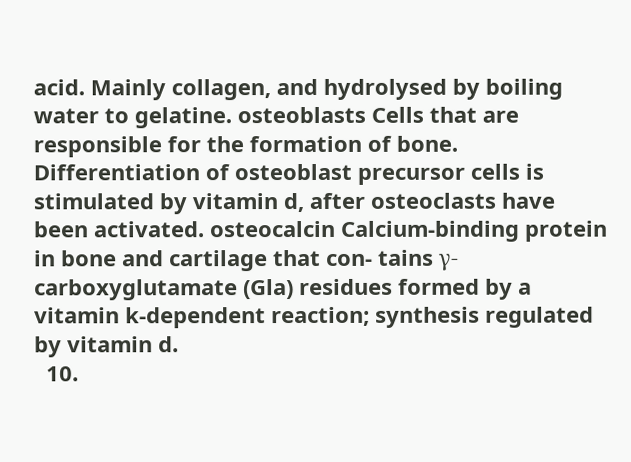acid. Mainly collagen, and hydrolysed by boiling water to gelatine. osteoblasts Cells that are responsible for the formation of bone. Differentiation of osteoblast precursor cells is stimulated by vitamin d, after osteoclasts have been activated. osteocalcin Calcium-binding protein in bone and cartilage that con- tains γ-carboxyglutamate (Gla) residues formed by a vitamin k-dependent reaction; synthesis regulated by vitamin d.
  10.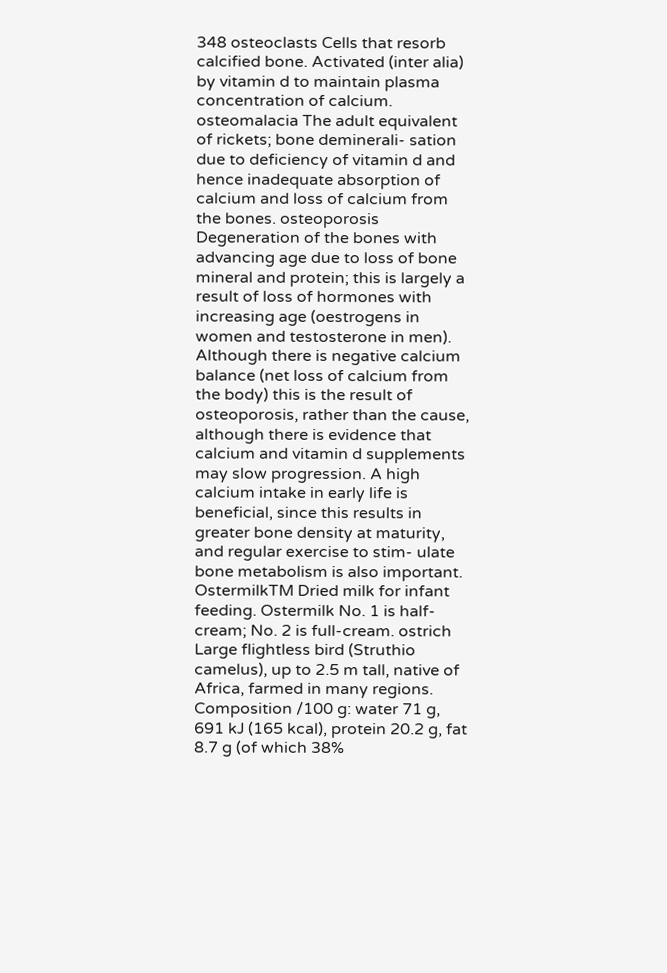348 osteoclasts Cells that resorb calcified bone. Activated (inter alia) by vitamin d to maintain plasma concentration of calcium. osteomalacia The adult equivalent of rickets; bone deminerali- sation due to deficiency of vitamin d and hence inadequate absorption of calcium and loss of calcium from the bones. osteoporosis Degeneration of the bones with advancing age due to loss of bone mineral and protein; this is largely a result of loss of hormones with increasing age (oestrogens in women and testosterone in men). Although there is negative calcium balance (net loss of calcium from the body) this is the result of osteoporosis, rather than the cause, although there is evidence that calcium and vitamin d supplements may slow progression. A high calcium intake in early life is beneficial, since this results in greater bone density at maturity, and regular exercise to stim- ulate bone metabolism is also important. OstermilkTM Dried milk for infant feeding. Ostermilk No. 1 is half-cream; No. 2 is full-cream. ostrich Large flightless bird (Struthio camelus), up to 2.5 m tall, native of Africa, farmed in many regions. Composition /100 g: water 71 g, 691 kJ (165 kcal), protein 20.2 g, fat 8.7 g (of which 38%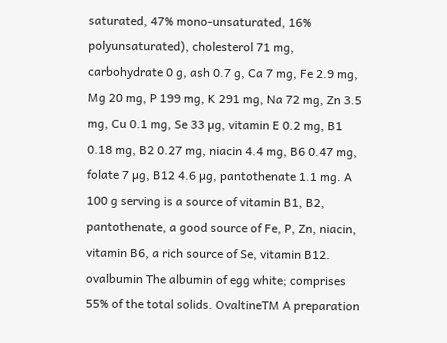saturated, 47% mono-unsaturated, 16% polyunsaturated), cholesterol 71 mg, carbohydrate 0 g, ash 0.7 g, Ca 7 mg, Fe 2.9 mg, Mg 20 mg, P 199 mg, K 291 mg, Na 72 mg, Zn 3.5 mg, Cu 0.1 mg, Se 33 µg, vitamin E 0.2 mg, B1 0.18 mg, B2 0.27 mg, niacin 4.4 mg, B6 0.47 mg, folate 7 µg, B12 4.6 µg, pantothenate 1.1 mg. A 100 g serving is a source of vitamin B1, B2, pantothenate, a good source of Fe, P, Zn, niacin, vitamin B6, a rich source of Se, vitamin B12. ovalbumin The albumin of egg white; comprises 55% of the total solids. OvaltineTM A preparation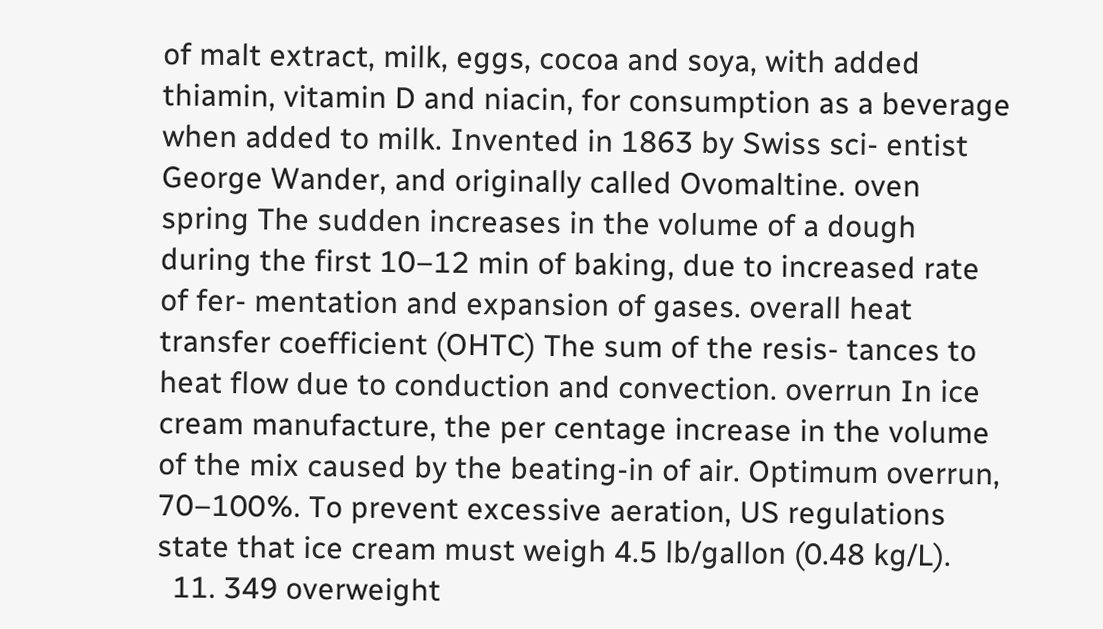of malt extract, milk, eggs, cocoa and soya, with added thiamin, vitamin D and niacin, for consumption as a beverage when added to milk. Invented in 1863 by Swiss sci- entist George Wander, and originally called Ovomaltine. oven spring The sudden increases in the volume of a dough during the first 10–12 min of baking, due to increased rate of fer- mentation and expansion of gases. overall heat transfer coefficient (OHTC) The sum of the resis- tances to heat flow due to conduction and convection. overrun In ice cream manufacture, the per centage increase in the volume of the mix caused by the beating-in of air. Optimum overrun, 70–100%. To prevent excessive aeration, US regulations state that ice cream must weigh 4.5 lb/gallon (0.48 kg/L).
  11. 349 overweight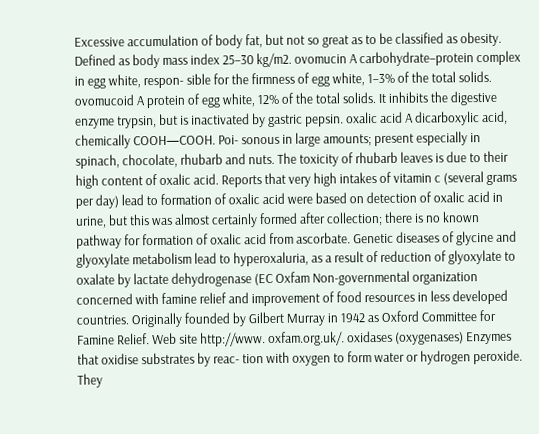Excessive accumulation of body fat, but not so great as to be classified as obesity. Defined as body mass index 25–30 kg/m2. ovomucin A carbohydrate–protein complex in egg white, respon- sible for the firmness of egg white, 1–3% of the total solids. ovomucoid A protein of egg white, 12% of the total solids. It inhibits the digestive enzyme trypsin, but is inactivated by gastric pepsin. oxalic acid A dicarboxylic acid, chemically COOH—COOH. Poi- sonous in large amounts; present especially in spinach, chocolate, rhubarb and nuts. The toxicity of rhubarb leaves is due to their high content of oxalic acid. Reports that very high intakes of vitamin c (several grams per day) lead to formation of oxalic acid were based on detection of oxalic acid in urine, but this was almost certainly formed after collection; there is no known pathway for formation of oxalic acid from ascorbate. Genetic diseases of glycine and glyoxylate metabolism lead to hyperoxaluria, as a result of reduction of glyoxylate to oxalate by lactate dehydrogenase (EC Oxfam Non-governmental organization concerned with famine relief and improvement of food resources in less developed countries. Originally founded by Gilbert Murray in 1942 as Oxford Committee for Famine Relief. Web site http://www. oxfam.org.uk/. oxidases (oxygenases) Enzymes that oxidise substrates by reac- tion with oxygen to form water or hydrogen peroxide. They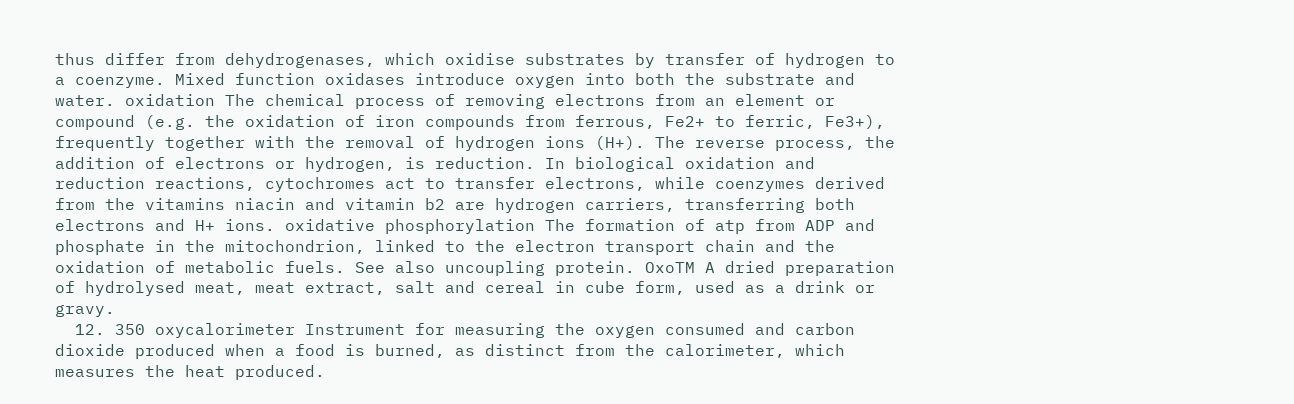thus differ from dehydrogenases, which oxidise substrates by transfer of hydrogen to a coenzyme. Mixed function oxidases introduce oxygen into both the substrate and water. oxidation The chemical process of removing electrons from an element or compound (e.g. the oxidation of iron compounds from ferrous, Fe2+ to ferric, Fe3+), frequently together with the removal of hydrogen ions (H+). The reverse process, the addition of electrons or hydrogen, is reduction. In biological oxidation and reduction reactions, cytochromes act to transfer electrons, while coenzymes derived from the vitamins niacin and vitamin b2 are hydrogen carriers, transferring both electrons and H+ ions. oxidative phosphorylation The formation of atp from ADP and phosphate in the mitochondrion, linked to the electron transport chain and the oxidation of metabolic fuels. See also uncoupling protein. OxoTM A dried preparation of hydrolysed meat, meat extract, salt and cereal in cube form, used as a drink or gravy.
  12. 350 oxycalorimeter Instrument for measuring the oxygen consumed and carbon dioxide produced when a food is burned, as distinct from the calorimeter, which measures the heat produced.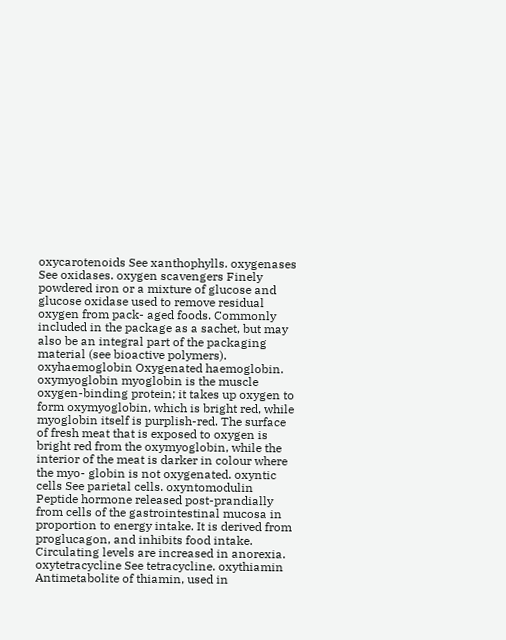oxycarotenoids See xanthophylls. oxygenases See oxidases. oxygen scavengers Finely powdered iron or a mixture of glucose and glucose oxidase used to remove residual oxygen from pack- aged foods. Commonly included in the package as a sachet, but may also be an integral part of the packaging material (see bioactive polymers). oxyhaemoglobin Oxygenated haemoglobin. oxymyoglobin myoglobin is the muscle oxygen-binding protein; it takes up oxygen to form oxymyoglobin, which is bright red, while myoglobin itself is purplish-red. The surface of fresh meat that is exposed to oxygen is bright red from the oxymyoglobin, while the interior of the meat is darker in colour where the myo- globin is not oxygenated. oxyntic cells See parietal cells. oxyntomodulin Peptide hormone released post-prandially from cells of the gastrointestinal mucosa in proportion to energy intake. It is derived from proglucagon, and inhibits food intake. Circulating levels are increased in anorexia. oxytetracycline See tetracycline. oxythiamin Antimetabolite of thiamin, used in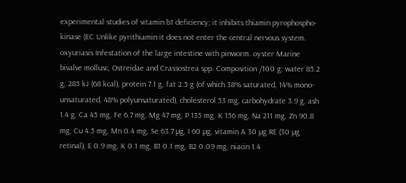experimental studies of vitamin b1 deficiency; it inhibits thiamin pyrophospho- kinase (EC Unlike pyrithiamin it does not enter the central nervous system. oxyuriasis Infestation of the large intestine with pinworm. oyster Marine bivalve mollusc, Ostreidae and Crassostrea spp. Composition /100 g: water 85.2 g, 285 kJ (68 kcal), protein 7.1 g, fat 2.5 g (of which 38% saturated, 14% mono-unsaturated, 48% polyunsaturated), cholesterol 53 mg, carbohydrate 3.9 g, ash 1.4 g, Ca 45 mg, Fe 6.7 mg, Mg 47 mg, P 135 mg, K 156 mg, Na 211 mg, Zn 90.8 mg, Cu 4.5 mg, Mn 0.4 mg, Se 63.7 µg, I 60 µg, vitamin A 30 µg RE (30 µg retinal), E 0.9 mg, K 0.1 mg, B1 0.1 mg, B2 0.09 mg, niacin 1.4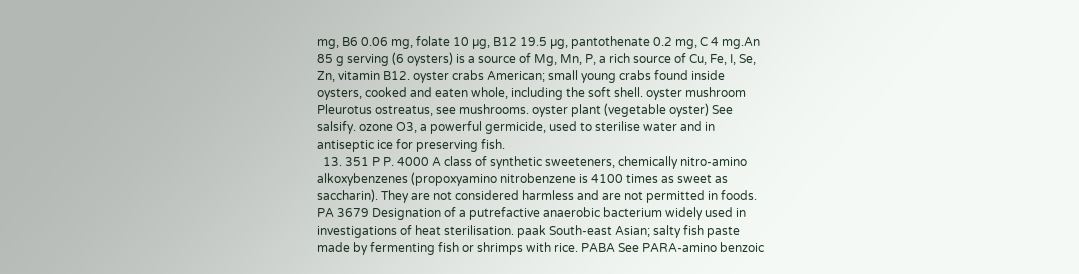mg, B6 0.06 mg, folate 10 µg, B12 19.5 µg, pantothenate 0.2 mg, C 4 mg.An 85 g serving (6 oysters) is a source of Mg, Mn, P, a rich source of Cu, Fe, I, Se, Zn, vitamin B12. oyster crabs American; small young crabs found inside oysters, cooked and eaten whole, including the soft shell. oyster mushroom Pleurotus ostreatus, see mushrooms. oyster plant (vegetable oyster) See salsify. ozone O3, a powerful germicide, used to sterilise water and in antiseptic ice for preserving fish.
  13. 351 P P. 4000 A class of synthetic sweeteners, chemically nitro-amino alkoxybenzenes (propoxyamino nitrobenzene is 4100 times as sweet as saccharin). They are not considered harmless and are not permitted in foods. PA 3679 Designation of a putrefactive anaerobic bacterium widely used in investigations of heat sterilisation. paak South-east Asian; salty fish paste made by fermenting fish or shrimps with rice. PABA See PARA-amino benzoic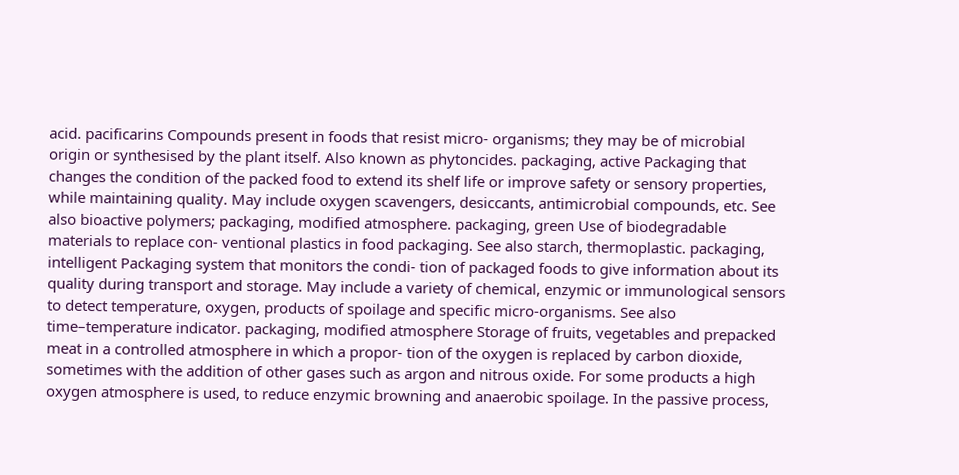acid. pacificarins Compounds present in foods that resist micro- organisms; they may be of microbial origin or synthesised by the plant itself. Also known as phytoncides. packaging, active Packaging that changes the condition of the packed food to extend its shelf life or improve safety or sensory properties, while maintaining quality. May include oxygen scavengers, desiccants, antimicrobial compounds, etc. See also bioactive polymers; packaging, modified atmosphere. packaging, green Use of biodegradable materials to replace con- ventional plastics in food packaging. See also starch, thermoplastic. packaging, intelligent Packaging system that monitors the condi- tion of packaged foods to give information about its quality during transport and storage. May include a variety of chemical, enzymic or immunological sensors to detect temperature, oxygen, products of spoilage and specific micro-organisms. See also time–temperature indicator. packaging, modified atmosphere Storage of fruits, vegetables and prepacked meat in a controlled atmosphere in which a propor- tion of the oxygen is replaced by carbon dioxide, sometimes with the addition of other gases such as argon and nitrous oxide. For some products a high oxygen atmosphere is used, to reduce enzymic browning and anaerobic spoilage. In the passive process,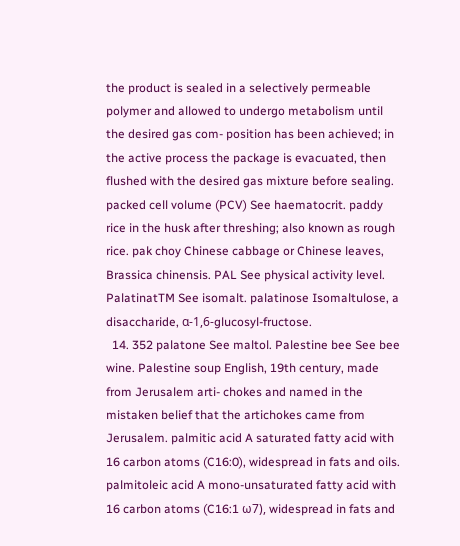the product is sealed in a selectively permeable polymer and allowed to undergo metabolism until the desired gas com- position has been achieved; in the active process the package is evacuated, then flushed with the desired gas mixture before sealing. packed cell volume (PCV) See haematocrit. paddy rice in the husk after threshing; also known as rough rice. pak choy Chinese cabbage or Chinese leaves, Brassica chinensis. PAL See physical activity level. PalatinatTM See isomalt. palatinose Isomaltulose, a disaccharide, α-1,6-glucosyl-fructose.
  14. 352 palatone See maltol. Palestine bee See bee wine. Palestine soup English, 19th century, made from Jerusalem arti- chokes and named in the mistaken belief that the artichokes came from Jerusalem. palmitic acid A saturated fatty acid with 16 carbon atoms (C16:0), widespread in fats and oils. palmitoleic acid A mono-unsaturated fatty acid with 16 carbon atoms (C16:1 ω7), widespread in fats and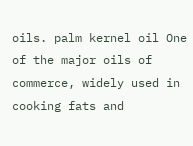oils. palm kernel oil One of the major oils of commerce, widely used in cooking fats and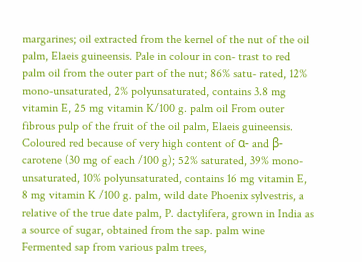margarines; oil extracted from the kernel of the nut of the oil palm, Elaeis guineensis. Pale in colour in con- trast to red palm oil from the outer part of the nut; 86% satu- rated, 12% mono-unsaturated, 2% polyunsaturated, contains 3.8 mg vitamin E, 25 mg vitamin K/100 g. palm oil From outer fibrous pulp of the fruit of the oil palm, Elaeis guineensis. Coloured red because of very high content of α- and β-carotene (30 mg of each /100 g); 52% saturated, 39% mono-unsaturated, 10% polyunsaturated, contains 16 mg vitamin E, 8 mg vitamin K /100 g. palm, wild date Phoenix sylvestris, a relative of the true date palm, P. dactylifera, grown in India as a source of sugar, obtained from the sap. palm wine Fermented sap from various palm trees,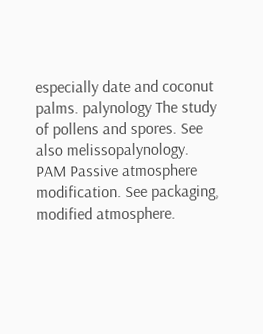especially date and coconut palms. palynology The study of pollens and spores. See also melissopalynology. PAM Passive atmosphere modification. See packaging, modified atmosphere.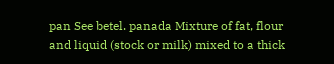pan See betel. panada Mixture of fat, flour and liquid (stock or milk) mixed to a thick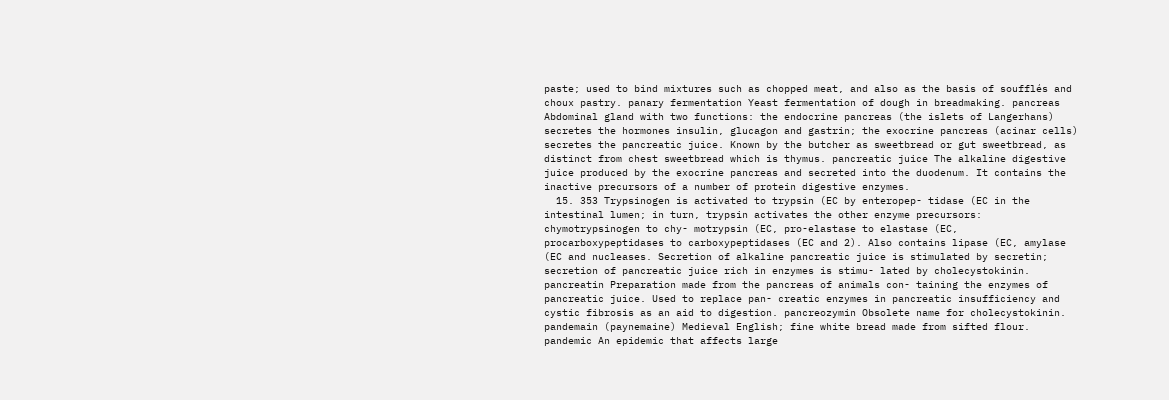paste; used to bind mixtures such as chopped meat, and also as the basis of soufflés and choux pastry. panary fermentation Yeast fermentation of dough in breadmaking. pancreas Abdominal gland with two functions: the endocrine pancreas (the islets of Langerhans) secretes the hormones insulin, glucagon and gastrin; the exocrine pancreas (acinar cells) secretes the pancreatic juice. Known by the butcher as sweetbread or gut sweetbread, as distinct from chest sweetbread which is thymus. pancreatic juice The alkaline digestive juice produced by the exocrine pancreas and secreted into the duodenum. It contains the inactive precursors of a number of protein digestive enzymes.
  15. 353 Trypsinogen is activated to trypsin (EC by enteropep- tidase (EC in the intestinal lumen; in turn, trypsin activates the other enzyme precursors: chymotrypsinogen to chy- motrypsin (EC, pro-elastase to elastase (EC, procarboxypeptidases to carboxypeptidases (EC and 2). Also contains lipase (EC, amylase (EC and nucleases. Secretion of alkaline pancreatic juice is stimulated by secretin; secretion of pancreatic juice rich in enzymes is stimu- lated by cholecystokinin. pancreatin Preparation made from the pancreas of animals con- taining the enzymes of pancreatic juice. Used to replace pan- creatic enzymes in pancreatic insufficiency and cystic fibrosis as an aid to digestion. pancreozymin Obsolete name for cholecystokinin. pandemain (paynemaine) Medieval English; fine white bread made from sifted flour. pandemic An epidemic that affects large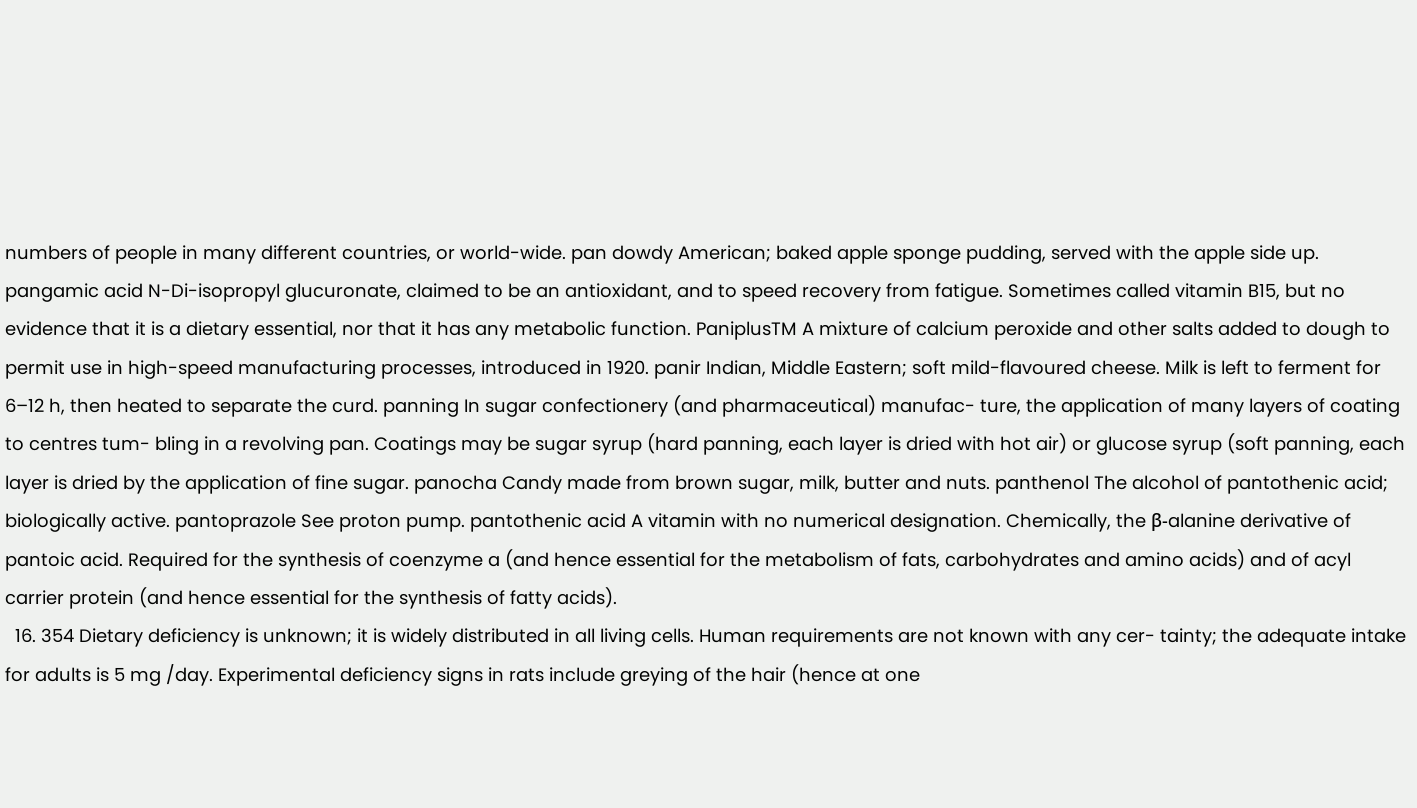numbers of people in many different countries, or world-wide. pan dowdy American; baked apple sponge pudding, served with the apple side up. pangamic acid N-Di-isopropyl glucuronate, claimed to be an antioxidant, and to speed recovery from fatigue. Sometimes called vitamin B15, but no evidence that it is a dietary essential, nor that it has any metabolic function. PaniplusTM A mixture of calcium peroxide and other salts added to dough to permit use in high-speed manufacturing processes, introduced in 1920. panir Indian, Middle Eastern; soft mild-flavoured cheese. Milk is left to ferment for 6–12 h, then heated to separate the curd. panning In sugar confectionery (and pharmaceutical) manufac- ture, the application of many layers of coating to centres tum- bling in a revolving pan. Coatings may be sugar syrup (hard panning, each layer is dried with hot air) or glucose syrup (soft panning, each layer is dried by the application of fine sugar. panocha Candy made from brown sugar, milk, butter and nuts. panthenol The alcohol of pantothenic acid; biologically active. pantoprazole See proton pump. pantothenic acid A vitamin with no numerical designation. Chemically, the β-alanine derivative of pantoic acid. Required for the synthesis of coenzyme a (and hence essential for the metabolism of fats, carbohydrates and amino acids) and of acyl carrier protein (and hence essential for the synthesis of fatty acids).
  16. 354 Dietary deficiency is unknown; it is widely distributed in all living cells. Human requirements are not known with any cer- tainty; the adequate intake for adults is 5 mg /day. Experimental deficiency signs in rats include greying of the hair (hence at one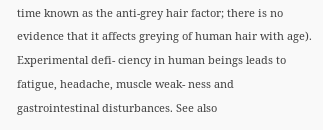time known as the anti-grey hair factor; there is no evidence that it affects greying of human hair with age). Experimental defi- ciency in human beings leads to fatigue, headache, muscle weak- ness and gastrointestinal disturbances. See also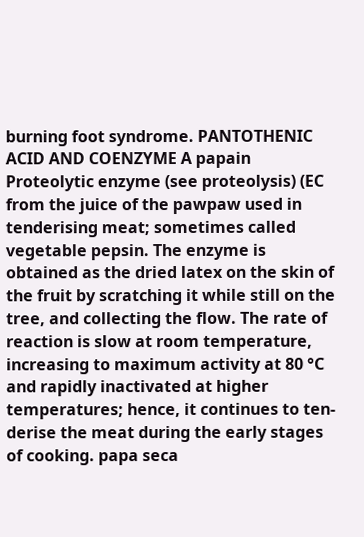burning foot syndrome. PANTOTHENIC ACID AND COENZYME A papain Proteolytic enzyme (see proteolysis) (EC from the juice of the pawpaw used in tenderising meat; sometimes called vegetable pepsin. The enzyme is obtained as the dried latex on the skin of the fruit by scratching it while still on the tree, and collecting the flow. The rate of reaction is slow at room temperature, increasing to maximum activity at 80 °C and rapidly inactivated at higher temperatures; hence, it continues to ten- derise the meat during the early stages of cooking. papa seca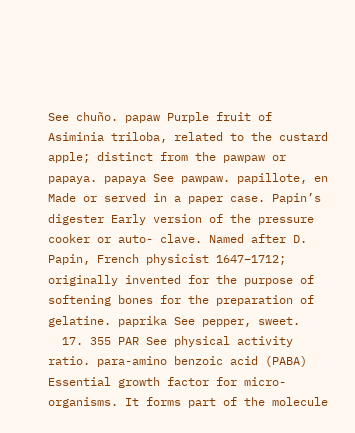See chuño. papaw Purple fruit of Asiminia triloba, related to the custard apple; distinct from the pawpaw or papaya. papaya See pawpaw. papillote, en Made or served in a paper case. Papin’s digester Early version of the pressure cooker or auto- clave. Named after D. Papin, French physicist 1647–1712; originally invented for the purpose of softening bones for the preparation of gelatine. paprika See pepper, sweet.
  17. 355 PAR See physical activity ratio. para-amino benzoic acid (PABA) Essential growth factor for micro-organisms. It forms part of the molecule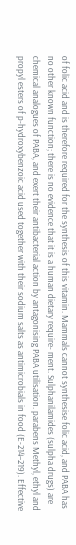of folic acid and is therefore required for the synthesis of this vitamin. Mammals cannot synthesise folic acid, and PABA has no other known function; there is no evidence that it is a human dietary require- ment. Sulphanilamides (sulpha drugs) are chemical analogues of PABA, and exert their antibacterial action by antagonising PABA utilisation. parabens Methyl, ethyl and propyl esters of p-hydroxybenzoic acid used together with their sodium salts as antimicrobials in food (E-214–219). Effective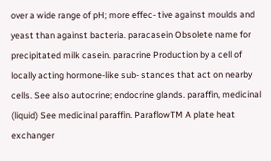over a wide range of pH; more effec- tive against moulds and yeast than against bacteria. paracasein Obsolete name for precipitated milk casein. paracrine Production by a cell of locally acting hormone-like sub- stances that act on nearby cells. See also autocrine; endocrine glands. paraffin, medicinal (liquid) See medicinal paraffin. ParaflowTM A plate heat exchanger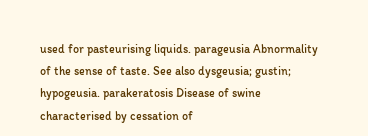used for pasteurising liquids. parageusia Abnormality of the sense of taste. See also dysgeusia; gustin; hypogeusia. parakeratosis Disease of swine characterised by cessation of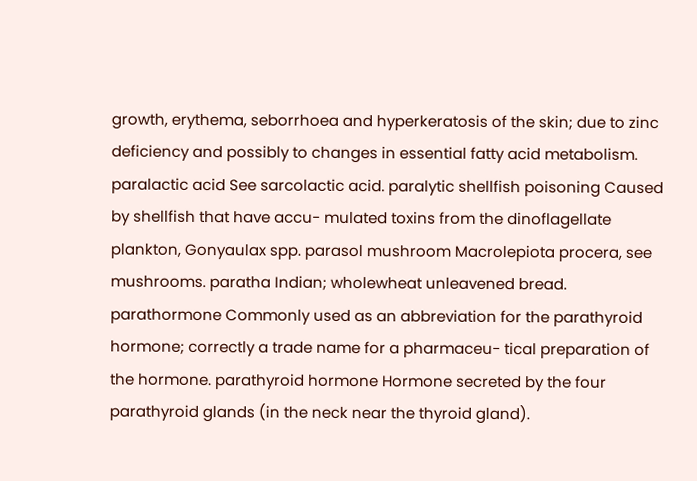growth, erythema, seborrhoea and hyperkeratosis of the skin; due to zinc deficiency and possibly to changes in essential fatty acid metabolism. paralactic acid See sarcolactic acid. paralytic shellfish poisoning Caused by shellfish that have accu- mulated toxins from the dinoflagellate plankton, Gonyaulax spp. parasol mushroom Macrolepiota procera, see mushrooms. paratha Indian; wholewheat unleavened bread. parathormone Commonly used as an abbreviation for the parathyroid hormone; correctly a trade name for a pharmaceu- tical preparation of the hormone. parathyroid hormone Hormone secreted by the four parathyroid glands (in the neck near the thyroid gland).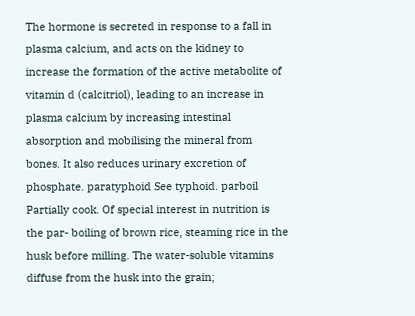The hormone is secreted in response to a fall in plasma calcium, and acts on the kidney to increase the formation of the active metabolite of vitamin d (calcitriol), leading to an increase in plasma calcium by increasing intestinal absorption and mobilising the mineral from bones. It also reduces urinary excretion of phosphate. paratyphoid See typhoid. parboil Partially cook. Of special interest in nutrition is the par- boiling of brown rice, steaming rice in the husk before milling. The water-soluble vitamins diffuse from the husk into the grain;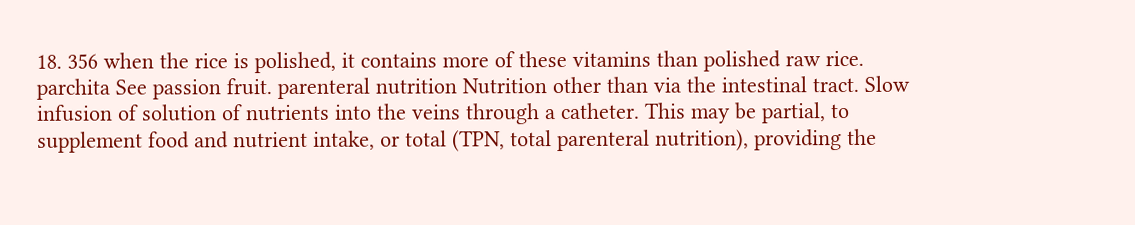18. 356 when the rice is polished, it contains more of these vitamins than polished raw rice. parchita See passion fruit. parenteral nutrition Nutrition other than via the intestinal tract. Slow infusion of solution of nutrients into the veins through a catheter. This may be partial, to supplement food and nutrient intake, or total (TPN, total parenteral nutrition), providing the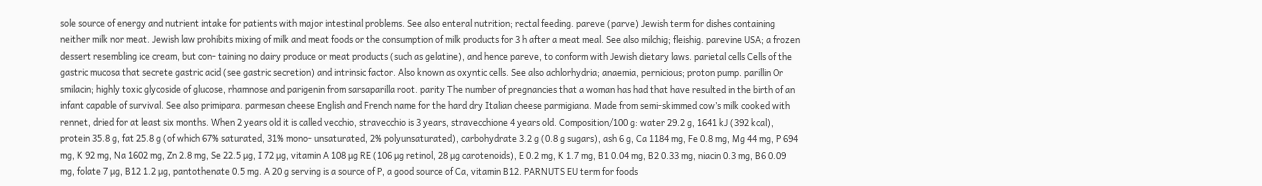sole source of energy and nutrient intake for patients with major intestinal problems. See also enteral nutrition; rectal feeding. pareve (parve) Jewish term for dishes containing neither milk nor meat. Jewish law prohibits mixing of milk and meat foods or the consumption of milk products for 3 h after a meat meal. See also milchig; fleishig. parevine USA; a frozen dessert resembling ice cream, but con- taining no dairy produce or meat products (such as gelatine), and hence pareve, to conform with Jewish dietary laws. parietal cells Cells of the gastric mucosa that secrete gastric acid (see gastric secretion) and intrinsic factor. Also known as oxyntic cells. See also achlorhydria; anaemia, pernicious; proton pump. parillin Or smilacin; highly toxic glycoside of glucose, rhamnose and parigenin from sarsaparilla root. parity The number of pregnancies that a woman has had that have resulted in the birth of an infant capable of survival. See also primipara. parmesan cheese English and French name for the hard dry Italian cheese parmigiana. Made from semi-skimmed cow’s milk cooked with rennet, dried for at least six months. When 2 years old it is called vecchio, stravecchio is 3 years, stravecchione 4 years old. Composition/100 g: water 29.2 g, 1641 kJ (392 kcal), protein 35.8 g, fat 25.8 g (of which 67% saturated, 31% mono- unsaturated, 2% polyunsaturated), carbohydrate 3.2 g (0.8 g sugars), ash 6 g, Ca 1184 mg, Fe 0.8 mg, Mg 44 mg, P 694 mg, K 92 mg, Na 1602 mg, Zn 2.8 mg, Se 22.5 µg, I 72 µg, vitamin A 108 µg RE (106 µg retinol, 28 µg carotenoids), E 0.2 mg, K 1.7 mg, B1 0.04 mg, B2 0.33 mg, niacin 0.3 mg, B6 0.09 mg, folate 7 µg, B12 1.2 µg, pantothenate 0.5 mg. A 20 g serving is a source of P, a good source of Ca, vitamin B12. PARNUTS EU term for foods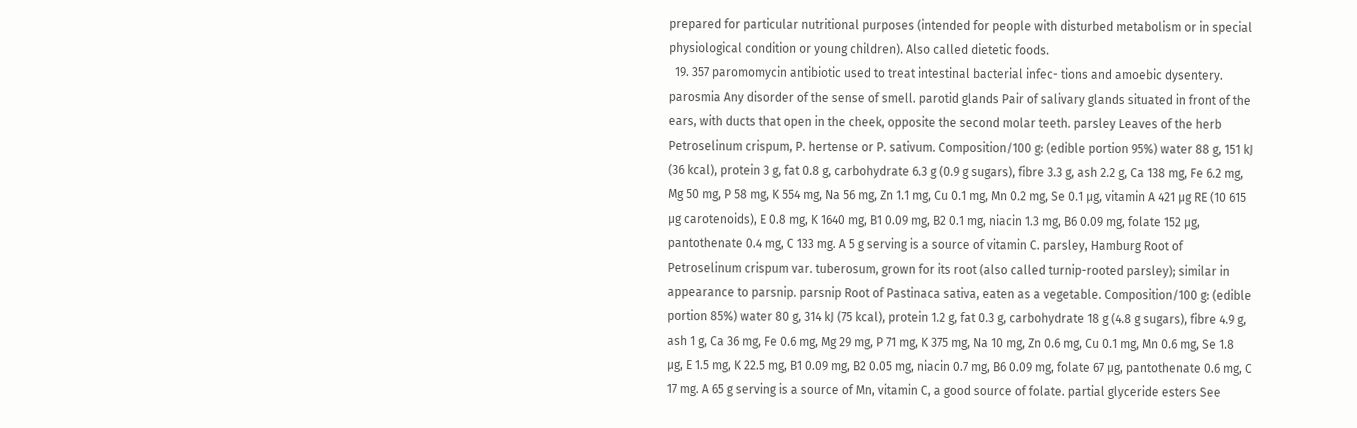prepared for particular nutritional purposes (intended for people with disturbed metabolism or in special physiological condition or young children). Also called dietetic foods.
  19. 357 paromomycin antibiotic used to treat intestinal bacterial infec- tions and amoebic dysentery. parosmia Any disorder of the sense of smell. parotid glands Pair of salivary glands situated in front of the ears, with ducts that open in the cheek, opposite the second molar teeth. parsley Leaves of the herb Petroselinum crispum, P. hertense or P. sativum. Composition/100 g: (edible portion 95%) water 88 g, 151 kJ (36 kcal), protein 3 g, fat 0.8 g, carbohydrate 6.3 g (0.9 g sugars), fibre 3.3 g, ash 2.2 g, Ca 138 mg, Fe 6.2 mg, Mg 50 mg, P 58 mg, K 554 mg, Na 56 mg, Zn 1.1 mg, Cu 0.1 mg, Mn 0.2 mg, Se 0.1 µg, vitamin A 421 µg RE (10 615 µg carotenoids), E 0.8 mg, K 1640 mg, B1 0.09 mg, B2 0.1 mg, niacin 1.3 mg, B6 0.09 mg, folate 152 µg, pantothenate 0.4 mg, C 133 mg. A 5 g serving is a source of vitamin C. parsley, Hamburg Root of Petroselinum crispum var. tuberosum, grown for its root (also called turnip-rooted parsley); similar in appearance to parsnip. parsnip Root of Pastinaca sativa, eaten as a vegetable. Composition/100 g: (edible portion 85%) water 80 g, 314 kJ (75 kcal), protein 1.2 g, fat 0.3 g, carbohydrate 18 g (4.8 g sugars), fibre 4.9 g, ash 1 g, Ca 36 mg, Fe 0.6 mg, Mg 29 mg, P 71 mg, K 375 mg, Na 10 mg, Zn 0.6 mg, Cu 0.1 mg, Mn 0.6 mg, Se 1.8 µg, E 1.5 mg, K 22.5 mg, B1 0.09 mg, B2 0.05 mg, niacin 0.7 mg, B6 0.09 mg, folate 67 µg, pantothenate 0.6 mg, C 17 mg. A 65 g serving is a source of Mn, vitamin C, a good source of folate. partial glyceride esters See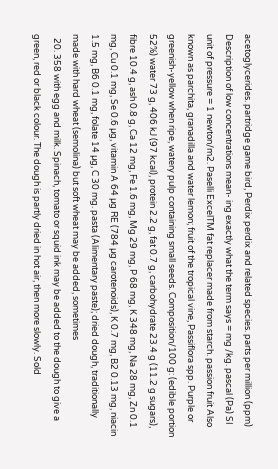acetoglycerides. partridge game bird, Perdix perdix and related species. parts per million (ppm) Description of low concentrations mean- ing exactly what the term says = mg /kg. pascal (Pa) SI unit of pressure = 1 newton/m2. Paselli ExcelTM fat replacer made from starch. passion fruit Also known as parchita, granadilla and water lemon; fruit of the tropical vine, Passiflora spp. Purple or greenish-yellow when ripe, watery pulp containing small seeds. Composition/100 g: (edible portion 52%) water 73 g, 406 kJ (97 kcal), protein 2.2 g, fat 0.7 g, carbohydrate 23.4 g (11.2 g sugars), fibre 10.4 g, ash 0.8 g, Ca 12 mg, Fe 1.6 mg, Mg 29 mg, P 68 mg, K 348 mg, Na 28 mg, Zn 0.1 mg, Cu 0.1 mg, Se 0.6 µg, vitamin A 64 µg RE (784 µg carotenoids), K 0.7 mg, B2 0.13 mg, niacin 1.5 mg, B6 0.1 mg, folate 14 µg, C 30 mg. pasta (Alimentary paste); dried dough, traditionally made with hard wheat (semolina) but soft wheat may be added, sometimes
  20. 358 with egg and milk. Spinach, tomato or squid ink may be added to the dough to give a green, red or black colour. The dough is partly dried in hot air, then more slowly. Sold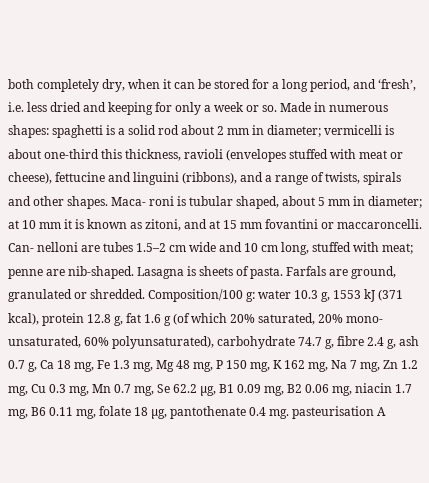both completely dry, when it can be stored for a long period, and ‘fresh’, i.e. less dried and keeping for only a week or so. Made in numerous shapes: spaghetti is a solid rod about 2 mm in diameter; vermicelli is about one-third this thickness, ravioli (envelopes stuffed with meat or cheese), fettucine and linguini (ribbons), and a range of twists, spirals and other shapes. Maca- roni is tubular shaped, about 5 mm in diameter; at 10 mm it is known as zitoni, and at 15 mm fovantini or maccaroncelli. Can- nelloni are tubes 1.5–2 cm wide and 10 cm long, stuffed with meat; penne are nib-shaped. Lasagna is sheets of pasta. Farfals are ground, granulated or shredded. Composition/100 g: water 10.3 g, 1553 kJ (371 kcal), protein 12.8 g, fat 1.6 g (of which 20% saturated, 20% mono-unsaturated, 60% polyunsaturated), carbohydrate 74.7 g, fibre 2.4 g, ash 0.7 g, Ca 18 mg, Fe 1.3 mg, Mg 48 mg, P 150 mg, K 162 mg, Na 7 mg, Zn 1.2 mg, Cu 0.3 mg, Mn 0.7 mg, Se 62.2 µg, B1 0.09 mg, B2 0.06 mg, niacin 1.7 mg, B6 0.11 mg, folate 18 µg, pantothenate 0.4 mg. pasteurisation A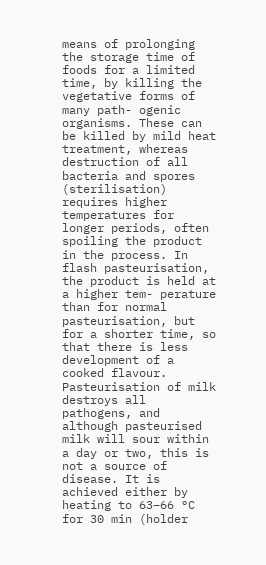means of prolonging the storage time of foods for a limited time, by killing the vegetative forms of many path- ogenic organisms. These can be killed by mild heat treatment, whereas destruction of all bacteria and spores (sterilisation) requires higher temperatures for longer periods, often spoiling the product in the process. In flash pasteurisation, the product is held at a higher tem- perature than for normal pasteurisation, but for a shorter time, so that there is less development of a cooked flavour. Pasteurisation of milk destroys all pathogens, and although pasteurised milk will sour within a day or two, this is not a source of disease. It is achieved either by heating to 63–66 °C for 30 min (holder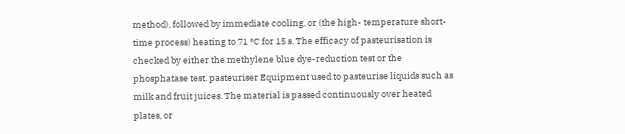method), followed by immediate cooling, or (the high- temperature short-time process) heating to 71 °C for 15 s. The efficacy of pasteurisation is checked by either the methylene blue dye-reduction test or the phosphatase test. pasteuriser Equipment used to pasteurise liquids such as milk and fruit juices. The material is passed continuously over heated plates, or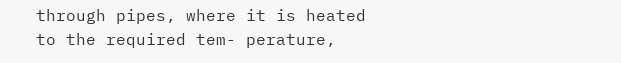through pipes, where it is heated to the required tem- perature,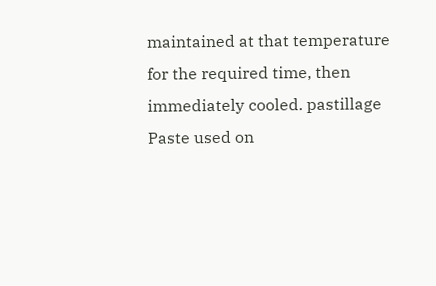maintained at that temperature for the required time, then immediately cooled. pastillage Paste used on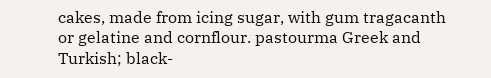cakes, made from icing sugar, with gum tragacanth or gelatine and cornflour. pastourma Greek and Turkish; black-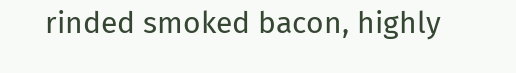rinded smoked bacon, highly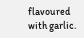flavoured with garlic.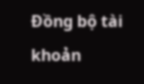Đồng bộ tài khoản